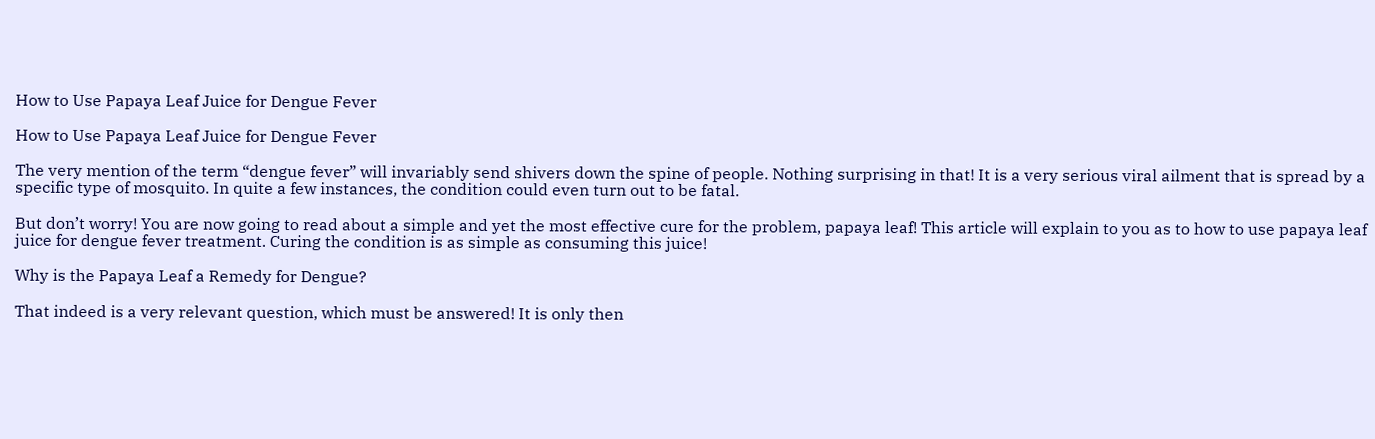How to Use Papaya Leaf Juice for Dengue Fever

How to Use Papaya Leaf Juice for Dengue Fever

The very mention of the term “dengue fever” will invariably send shivers down the spine of people. Nothing surprising in that! It is a very serious viral ailment that is spread by a specific type of mosquito. In quite a few instances, the condition could even turn out to be fatal.

But don’t worry! You are now going to read about a simple and yet the most effective cure for the problem, papaya leaf! This article will explain to you as to how to use papaya leaf juice for dengue fever treatment. Curing the condition is as simple as consuming this juice!

Why is the Papaya Leaf a Remedy for Dengue?

That indeed is a very relevant question, which must be answered! It is only then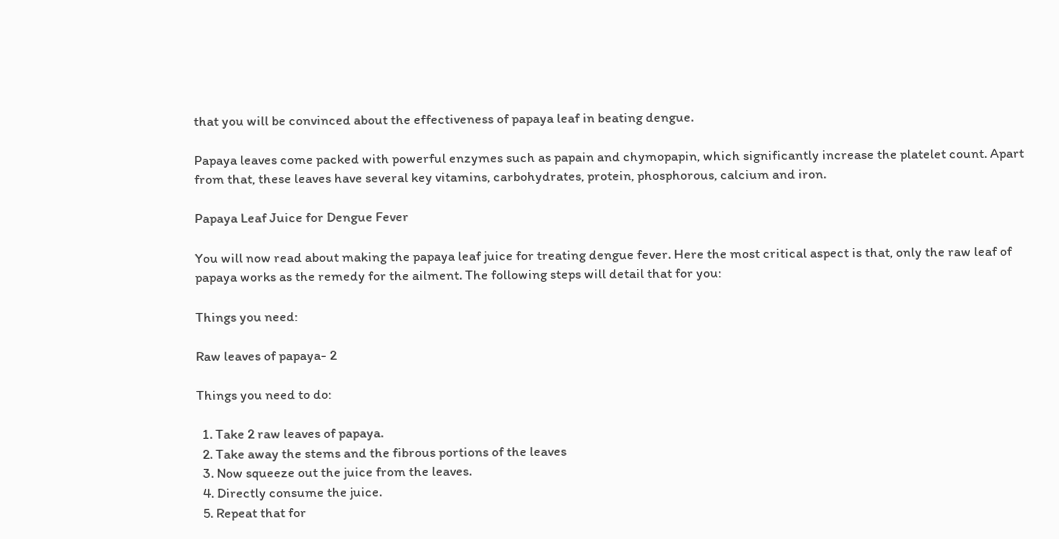that you will be convinced about the effectiveness of papaya leaf in beating dengue.

Papaya leaves come packed with powerful enzymes such as papain and chymopapin, which significantly increase the platelet count. Apart from that, these leaves have several key vitamins, carbohydrates, protein, phosphorous, calcium and iron.

Papaya Leaf Juice for Dengue Fever

You will now read about making the papaya leaf juice for treating dengue fever. Here the most critical aspect is that, only the raw leaf of papaya works as the remedy for the ailment. The following steps will detail that for you:

Things you need:

Raw leaves of papaya- 2

Things you need to do:

  1. Take 2 raw leaves of papaya.
  2. Take away the stems and the fibrous portions of the leaves
  3. Now squeeze out the juice from the leaves.
  4. Directly consume the juice.
  5. Repeat that for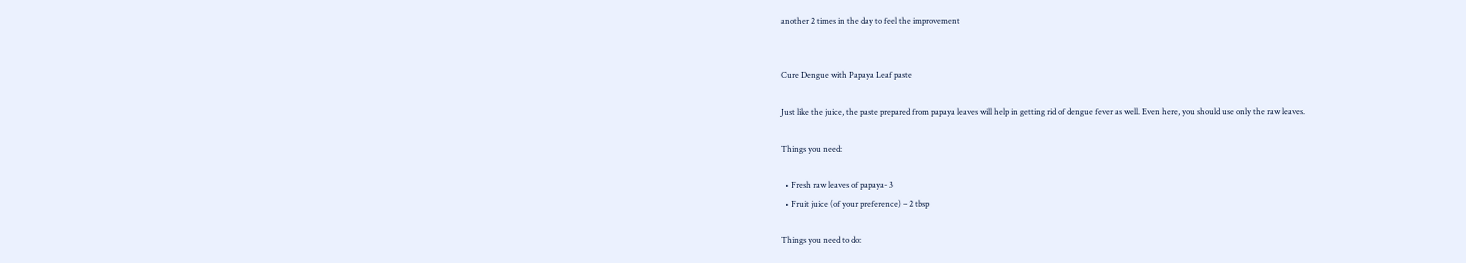another 2 times in the day to feel the improvement


Cure Dengue with Papaya Leaf paste

Just like the juice, the paste prepared from papaya leaves will help in getting rid of dengue fever as well. Even here, you should use only the raw leaves.

Things you need:

  • Fresh raw leaves of papaya- 3
  • Fruit juice (of your preference) – 2 tbsp

Things you need to do: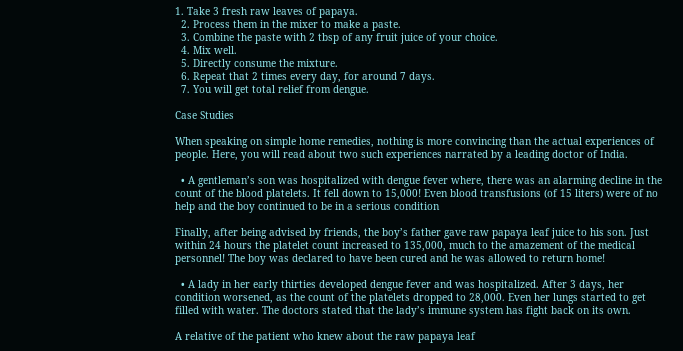1. Take 3 fresh raw leaves of papaya.
  2. Process them in the mixer to make a paste.
  3. Combine the paste with 2 tbsp of any fruit juice of your choice.
  4. Mix well.
  5. Directly consume the mixture.
  6. Repeat that 2 times every day, for around 7 days.
  7. You will get total relief from dengue.

Case Studies

When speaking on simple home remedies, nothing is more convincing than the actual experiences of people. Here, you will read about two such experiences narrated by a leading doctor of India.

  • A gentleman’s son was hospitalized with dengue fever where, there was an alarming decline in the count of the blood platelets. It fell down to 15,000! Even blood transfusions (of 15 liters) were of no help and the boy continued to be in a serious condition

Finally, after being advised by friends, the boy’s father gave raw papaya leaf juice to his son. Just within 24 hours the platelet count increased to 135,000, much to the amazement of the medical personnel! The boy was declared to have been cured and he was allowed to return home!

  • A lady in her early thirties developed dengue fever and was hospitalized. After 3 days, her condition worsened, as the count of the platelets dropped to 28,000. Even her lungs started to get filled with water. The doctors stated that the lady’s immune system has fight back on its own.

A relative of the patient who knew about the raw papaya leaf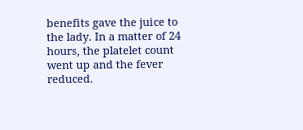benefits gave the juice to the lady. In a matter of 24 hours, the platelet count went up and the fever reduced.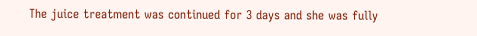The juice treatment was continued for 3 days and she was fully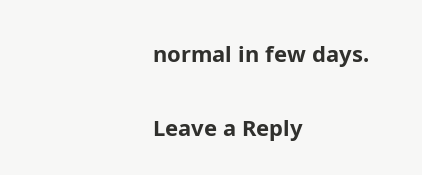normal in few days.

Leave a Reply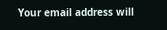Your email address will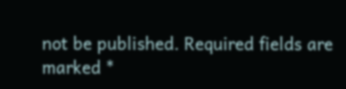not be published. Required fields are marked *